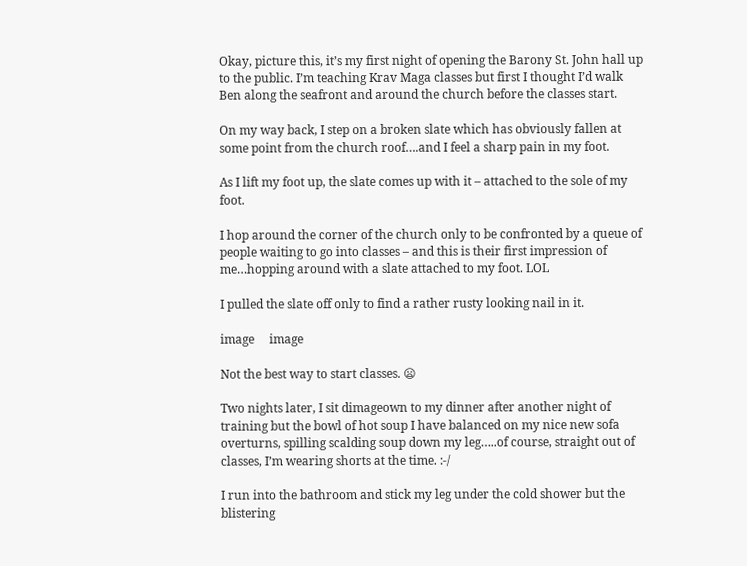Okay, picture this, it’s my first night of opening the Barony St. John hall up to the public. I’m teaching Krav Maga classes but first I thought I’d walk Ben along the seafront and around the church before the classes start.

On my way back, I step on a broken slate which has obviously fallen at some point from the church roof….and I feel a sharp pain in my foot.

As I lift my foot up, the slate comes up with it – attached to the sole of my foot.

I hop around the corner of the church only to be confronted by a queue of people waiting to go into classes – and this is their first impression of me…hopping around with a slate attached to my foot. LOL

I pulled the slate off only to find a rather rusty looking nail in it.

image     image

Not the best way to start classes. 😦

Two nights later, I sit dimageown to my dinner after another night of training but the bowl of hot soup I have balanced on my nice new sofa overturns, spilling scalding soup down my leg…..of course, straight out of classes, I’m wearing shorts at the time. :-/

I run into the bathroom and stick my leg under the cold shower but the blistering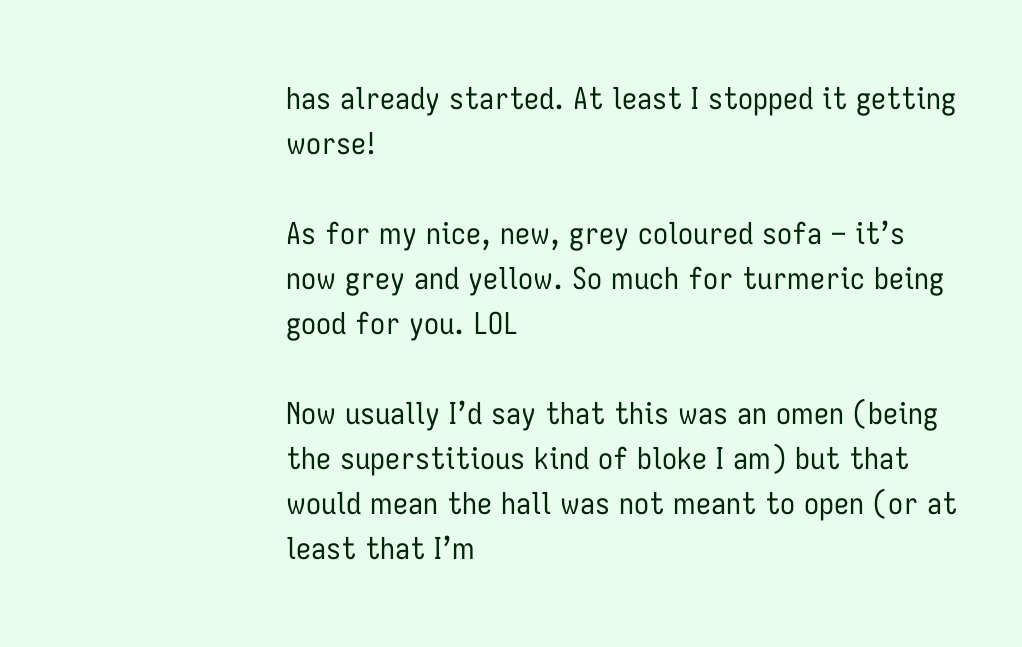has already started. At least I stopped it getting worse!

As for my nice, new, grey coloured sofa – it’s now grey and yellow. So much for turmeric being good for you. LOL

Now usually I’d say that this was an omen (being the superstitious kind of bloke I am) but that would mean the hall was not meant to open (or at least that I’m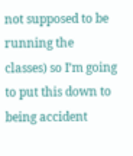not supposed to be running the classes) so I’m going to put this down to being accident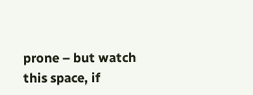prone – but watch this space, if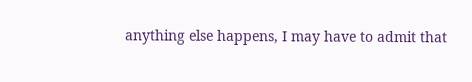anything else happens, I may have to admit that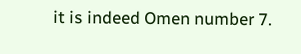it is indeed Omen number 7.